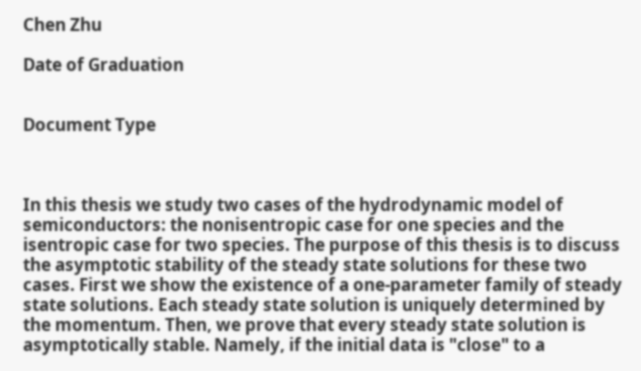Chen Zhu

Date of Graduation


Document Type



In this thesis we study two cases of the hydrodynamic model of semiconductors: the nonisentropic case for one species and the isentropic case for two species. The purpose of this thesis is to discuss the asymptotic stability of the steady state solutions for these two cases. First we show the existence of a one-parameter family of steady state solutions. Each steady state solution is uniquely determined by the momentum. Then, we prove that every steady state solution is asymptotically stable. Namely, if the initial data is "close" to a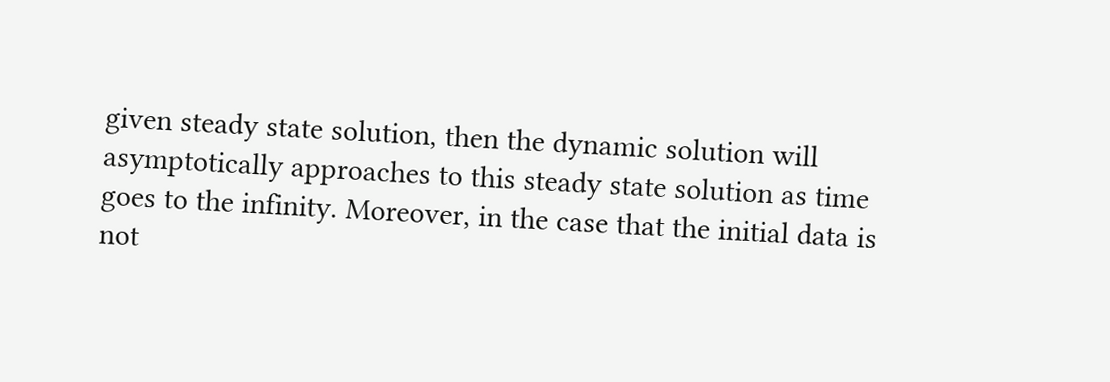given steady state solution, then the dynamic solution will asymptotically approaches to this steady state solution as time goes to the infinity. Moreover, in the case that the initial data is not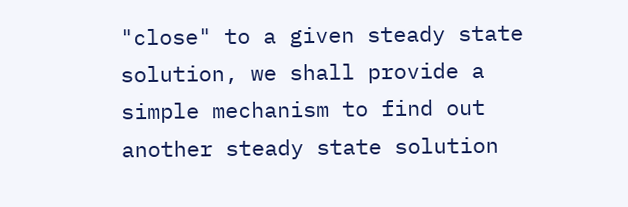"close" to a given steady state solution, we shall provide a simple mechanism to find out another steady state solution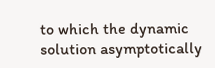to which the dynamic solution asymptotically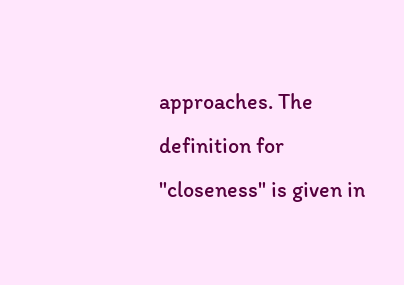approaches. The definition for "closeness" is given in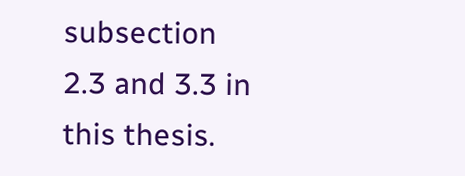subsection 2.3 and 3.3 in this thesis.